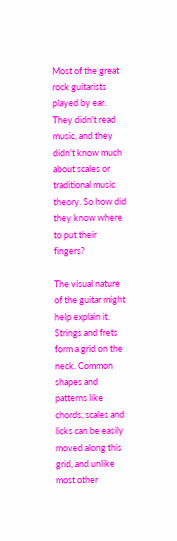Most of the great rock guitarists played by ear. They didn't read music, and they didn't know much about scales or traditional music theory. So how did they know where to put their fingers?

The visual nature of the guitar might help explain it. Strings and frets form a grid on the neck. Common shapes and patterns like chords, scales and licks can be easily moved along this grid, and unlike most other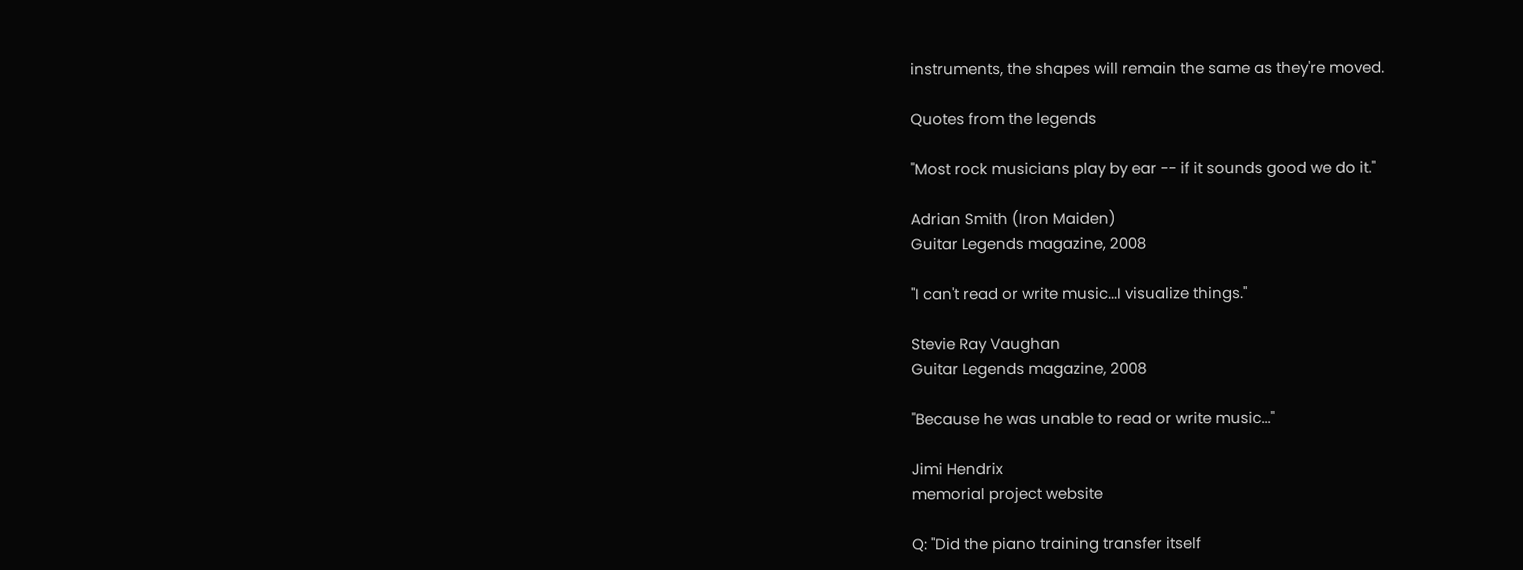instruments, the shapes will remain the same as they're moved.

Quotes from the legends

"Most rock musicians play by ear -- if it sounds good we do it."

Adrian Smith (Iron Maiden)
Guitar Legends magazine, 2008

"I can't read or write music...I visualize things."

Stevie Ray Vaughan
Guitar Legends magazine, 2008

"Because he was unable to read or write music..."

Jimi Hendrix
memorial project website

Q: "Did the piano training transfer itself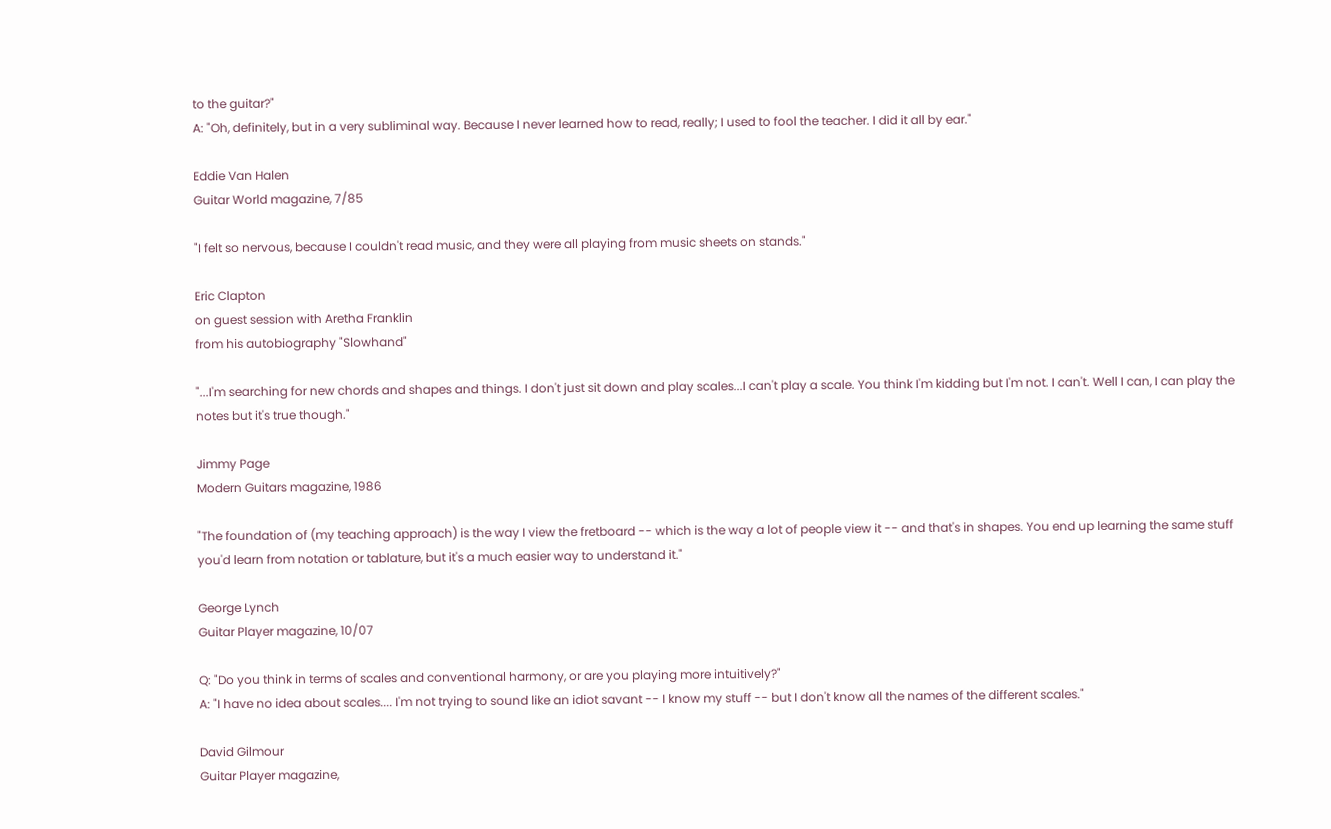to the guitar?"
A: "Oh, definitely, but in a very subliminal way. Because I never learned how to read, really; I used to fool the teacher. I did it all by ear."

Eddie Van Halen
Guitar World magazine, 7/85

"I felt so nervous, because I couldn't read music, and they were all playing from music sheets on stands."

Eric Clapton
on guest session with Aretha Franklin
from his autobiography "Slowhand"

"...I'm searching for new chords and shapes and things. I don't just sit down and play scales...I can't play a scale. You think I'm kidding but I'm not. I can't. Well I can, I can play the notes but it's true though."

Jimmy Page
Modern Guitars magazine, 1986

"The foundation of (my teaching approach) is the way I view the fretboard -- which is the way a lot of people view it -- and that's in shapes. You end up learning the same stuff you'd learn from notation or tablature, but it's a much easier way to understand it."

George Lynch
Guitar Player magazine, 10/07

Q: "Do you think in terms of scales and conventional harmony, or are you playing more intuitively?"
A: "I have no idea about scales.... I'm not trying to sound like an idiot savant -- I know my stuff -- but I don't know all the names of the different scales."

David Gilmour
Guitar Player magazine,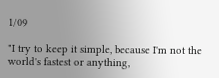1/09

"I try to keep it simple, because I'm not the world's fastest or anything,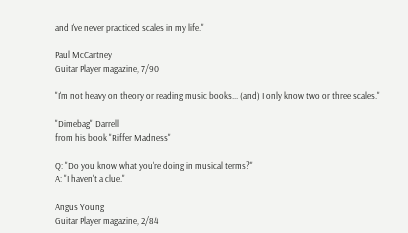and I've never practiced scales in my life."

Paul McCartney
Guitar Player magazine, 7/90

"I'm not heavy on theory or reading music books... (and) I only know two or three scales."

"Dimebag" Darrell
from his book "Riffer Madness"

Q: "Do you know what you're doing in musical terms?"
A: "I haven't a clue."

Angus Young
Guitar Player magazine, 2/84